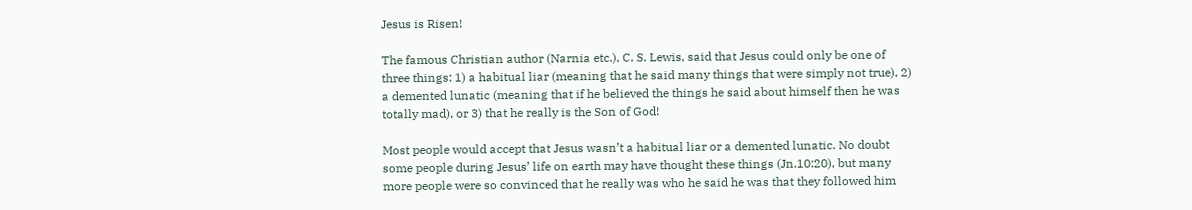Jesus is Risen!

The famous Christian author (Narnia etc.), C. S. Lewis, said that Jesus could only be one of three things: 1) a habitual liar (meaning that he said many things that were simply not true), 2) a demented lunatic (meaning that if he believed the things he said about himself then he was totally mad), or 3) that he really is the Son of God!

Most people would accept that Jesus wasn’t a habitual liar or a demented lunatic. No doubt some people during Jesus’ life on earth may have thought these things (Jn.10:20), but many more people were so convinced that he really was who he said he was that they followed him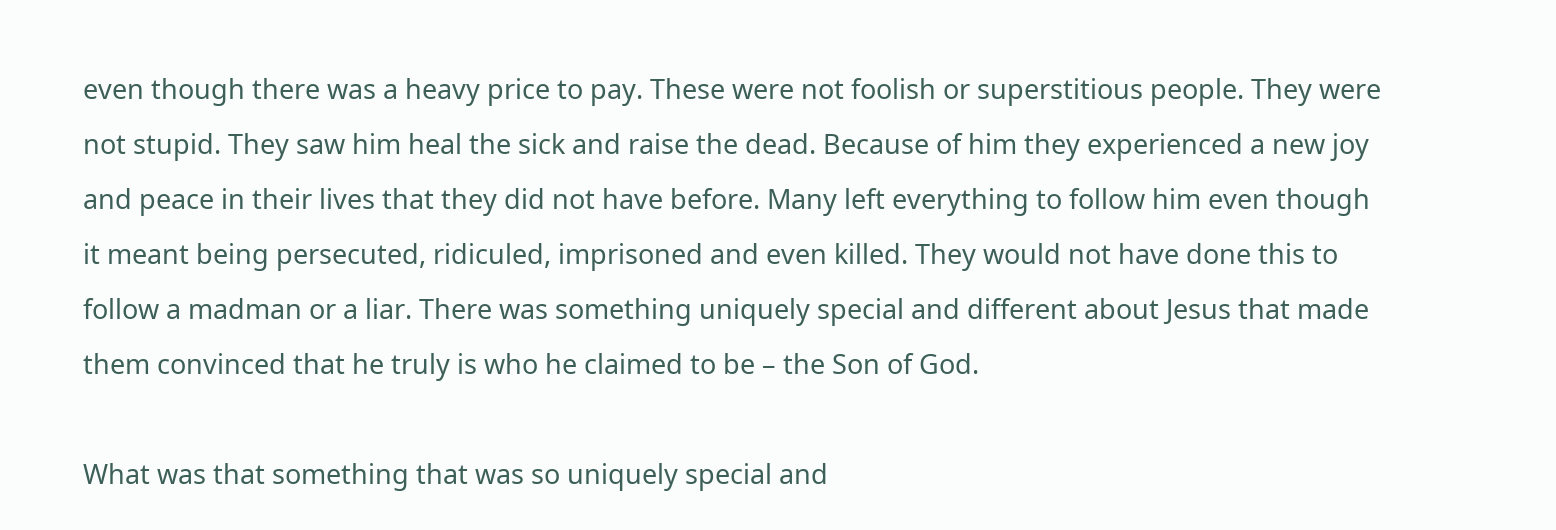even though there was a heavy price to pay. These were not foolish or superstitious people. They were not stupid. They saw him heal the sick and raise the dead. Because of him they experienced a new joy and peace in their lives that they did not have before. Many left everything to follow him even though it meant being persecuted, ridiculed, imprisoned and even killed. They would not have done this to follow a madman or a liar. There was something uniquely special and different about Jesus that made them convinced that he truly is who he claimed to be – the Son of God.

What was that something that was so uniquely special and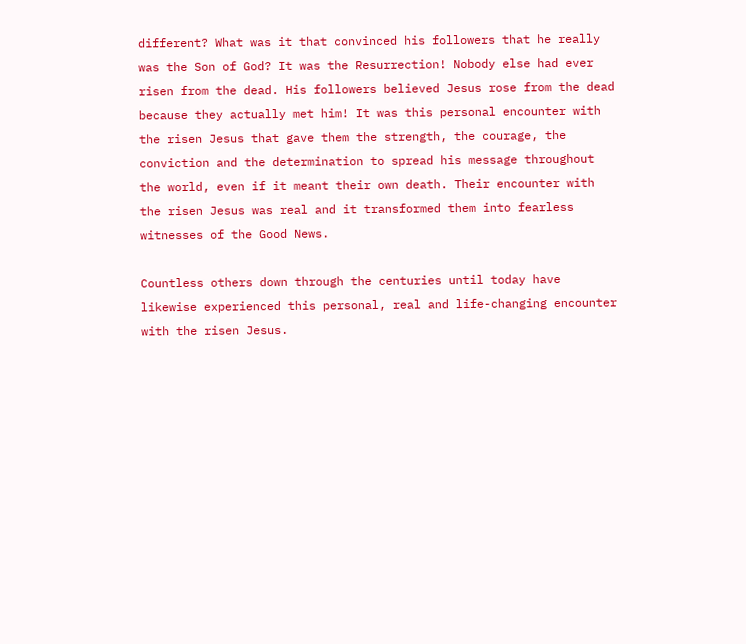different? What was it that convinced his followers that he really was the Son of God? It was the Resurrection! Nobody else had ever risen from the dead. His followers believed Jesus rose from the dead because they actually met him! It was this personal encounter with the risen Jesus that gave them the strength, the courage, the conviction and the determination to spread his message throughout the world, even if it meant their own death. Their encounter with the risen Jesus was real and it transformed them into fearless witnesses of the Good News.

Countless others down through the centuries until today have likewise experienced this personal, real and life-changing encounter with the risen Jesus.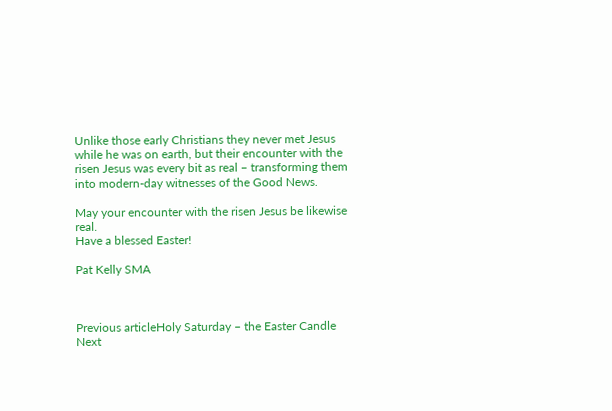Unlike those early Christians they never met Jesus while he was on earth, but their encounter with the risen Jesus was every bit as real – transforming them into modern-day witnesses of the Good News.

May your encounter with the risen Jesus be likewise real.
Have a blessed Easter!

Pat Kelly SMA



Previous articleHoly Saturday – the Easter Candle
Next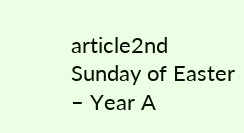article2nd Sunday of Easter – Year A